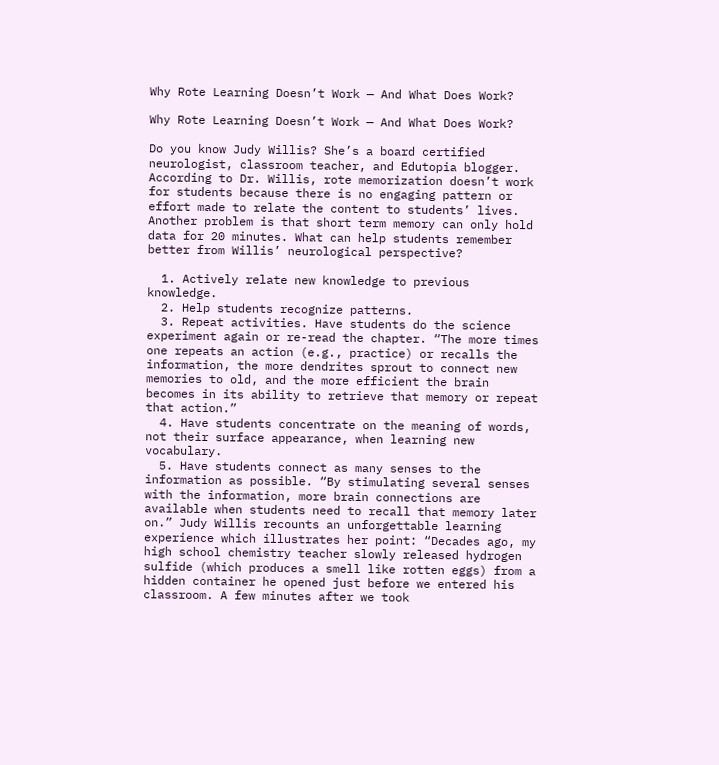Why Rote Learning Doesn’t Work — And What Does Work?

Why Rote Learning Doesn’t Work — And What Does Work?

Do you know Judy Willis? She’s a board certified neurologist, classroom teacher, and Edutopia blogger. According to Dr. Willis, rote memorization doesn’t work for students because there is no engaging pattern or effort made to relate the content to students’ lives. Another problem is that short term memory can only hold data for 20 minutes. What can help students remember better from Willis’ neurological perspective?

  1. Actively relate new knowledge to previous knowledge.
  2. Help students recognize patterns.
  3. Repeat activities. Have students do the science experiment again or re-read the chapter. “The more times one repeats an action (e.g., practice) or recalls the information, the more dendrites sprout to connect new memories to old, and the more efficient the brain becomes in its ability to retrieve that memory or repeat that action.”
  4. Have students concentrate on the meaning of words, not their surface appearance, when learning new vocabulary.
  5. Have students connect as many senses to the information as possible. “By stimulating several senses with the information, more brain connections are available when students need to recall that memory later on.” Judy Willis recounts an unforgettable learning experience which illustrates her point: “Decades ago, my high school chemistry teacher slowly released hydrogen sulfide (which produces a smell like rotten eggs) from a hidden container he opened just before we entered his classroom. A few minutes after we took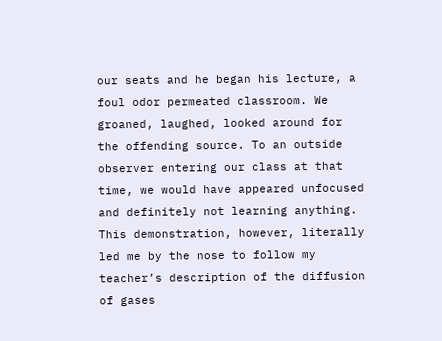our seats and he began his lecture, a foul odor permeated classroom. We groaned, laughed, looked around for the offending source. To an outside observer entering our class at that time, we would have appeared unfocused and definitely not learning anything. This demonstration, however, literally led me by the nose to follow my teacher’s description of the diffusion of gases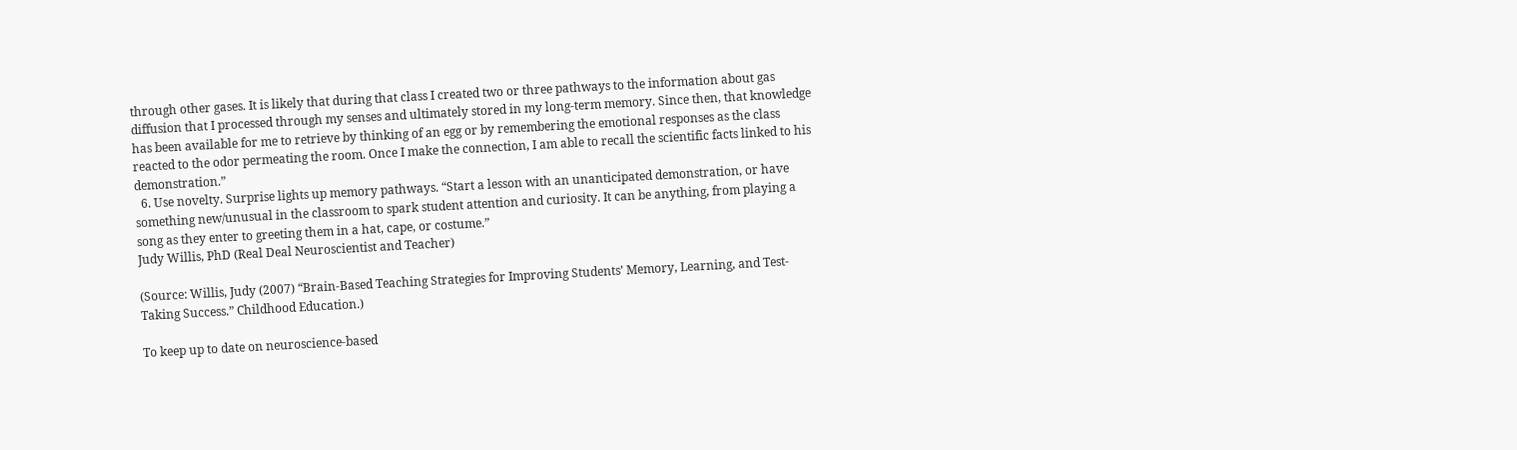through other gases. It is likely that during that class I created two or three pathways to the information about gas diffusion that I processed through my senses and ultimately stored in my long-term memory. Since then, that knowledge has been available for me to retrieve by thinking of an egg or by remembering the emotional responses as the class reacted to the odor permeating the room. Once I make the connection, I am able to recall the scientific facts linked to his demonstration.”
  6. Use novelty. Surprise lights up memory pathways. “Start a lesson with an unanticipated demonstration, or have something new/unusual in the classroom to spark student attention and curiosity. It can be anything, from playing a song as they enter to greeting them in a hat, cape, or costume.”
Judy Willis, PhD (Real Deal Neuroscientist and Teacher)

(Source: Willis, Judy (2007) “Brain-Based Teaching Strategies for Improving Students’ Memory, Learning, and Test-Taking Success.” Childhood Education.)

To keep up to date on neuroscience-based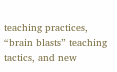teaching practices, “brain blasts” teaching tactics, and new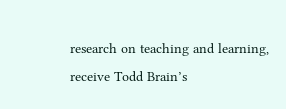research on teaching and learning, receive Todd Brain’s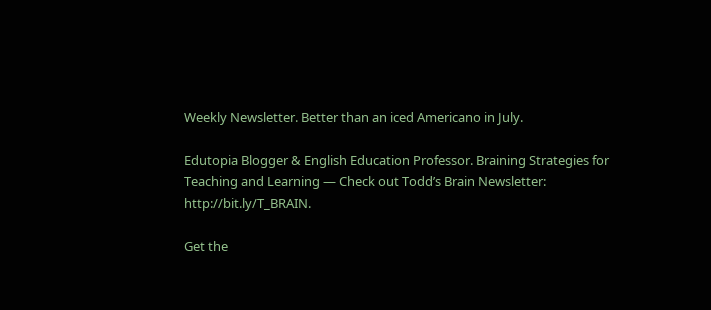Weekly Newsletter. Better than an iced Americano in July.

Edutopia Blogger & English Education Professor. Braining Strategies for Teaching and Learning — Check out Todd’s Brain Newsletter: http://bit.ly/T_BRAIN.

Get the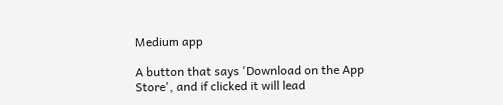Medium app

A button that says 'Download on the App Store', and if clicked it will lead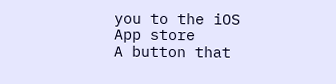you to the iOS App store
A button that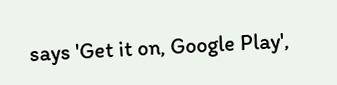says 'Get it on, Google Play',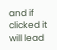and if clicked it will lead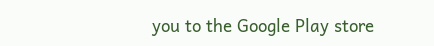you to the Google Play store